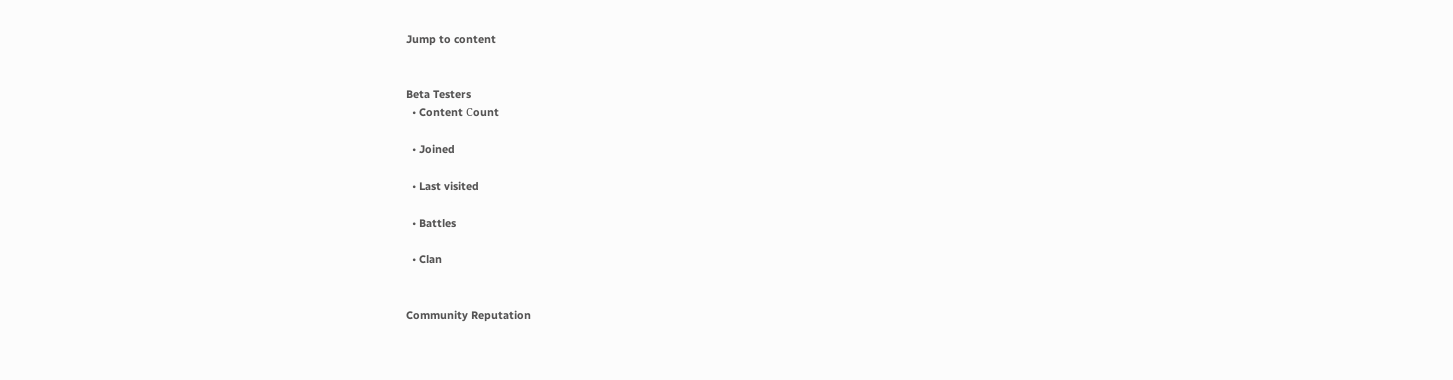Jump to content


Beta Testers
  • Content Сount

  • Joined

  • Last visited

  • Battles

  • Clan


Community Reputation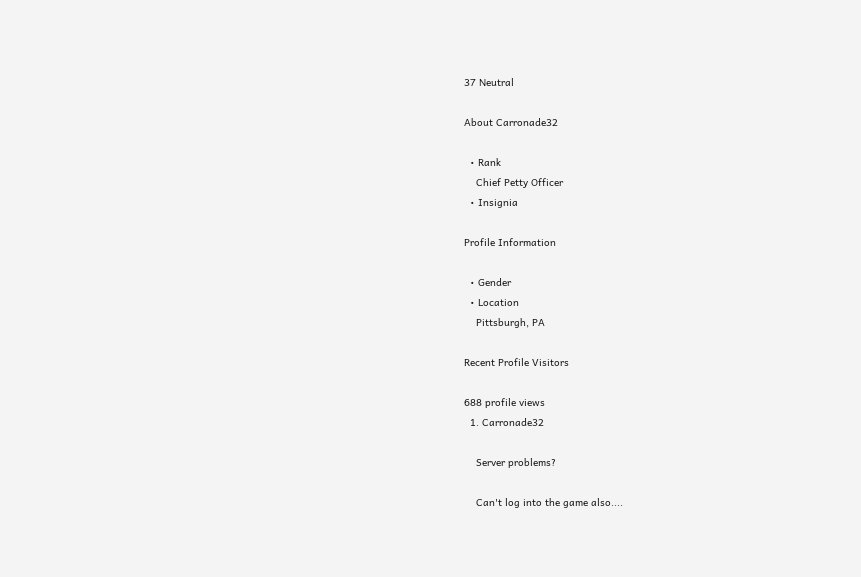37 Neutral

About Carronade32

  • Rank
    Chief Petty Officer
  • Insignia

Profile Information

  • Gender
  • Location
    Pittsburgh, PA

Recent Profile Visitors

688 profile views
  1. Carronade32

    Server problems?

    Can't log into the game also....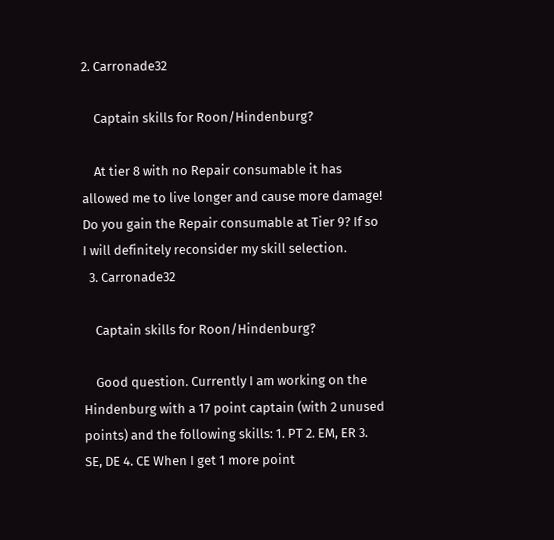2. Carronade32

    Captain skills for Roon/Hindenburg?

    At tier 8 with no Repair consumable it has allowed me to live longer and cause more damage! Do you gain the Repair consumable at Tier 9? If so I will definitely reconsider my skill selection.
  3. Carronade32

    Captain skills for Roon/Hindenburg?

    Good question. Currently I am working on the Hindenburg with a 17 point captain (with 2 unused points) and the following skills: 1. PT 2. EM, ER 3. SE, DE 4. CE When I get 1 more point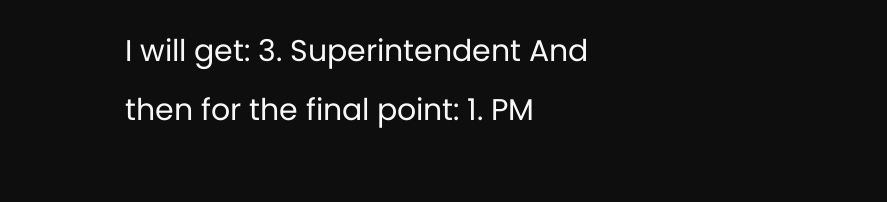I will get: 3. Superintendent And then for the final point: 1. PM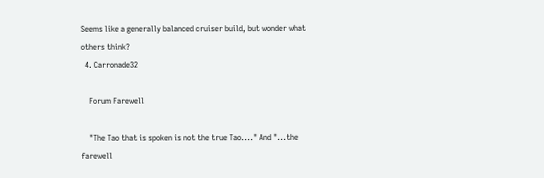Seems like a generally balanced cruiser build, but wonder what others think?
  4. Carronade32

    Forum Farewell

    "The Tao that is spoken is not the true Tao...." And "...the farewell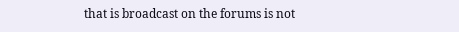that is broadcast on the forums is not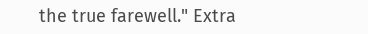the true farewell." Extra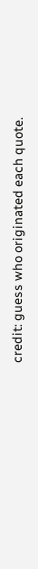credit: guess who originated each quote.